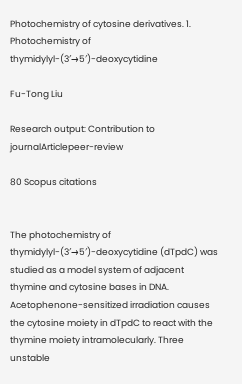Photochemistry of cytosine derivatives. 1. Photochemistry of thymidylyl-(3′→5′)-deoxycytidine

Fu-Tong Liu

Research output: Contribution to journalArticlepeer-review

80 Scopus citations


The photochemistry of thymidylyl-(3′→5′)-deoxycytidine (dTpdC) was studied as a model system of adjacent thymine and cytosine bases in DNA. Acetophenone-sensitized irradiation causes the cytosine moiety in dTpdC to react with the thymine moiety intramolecularly. Three unstable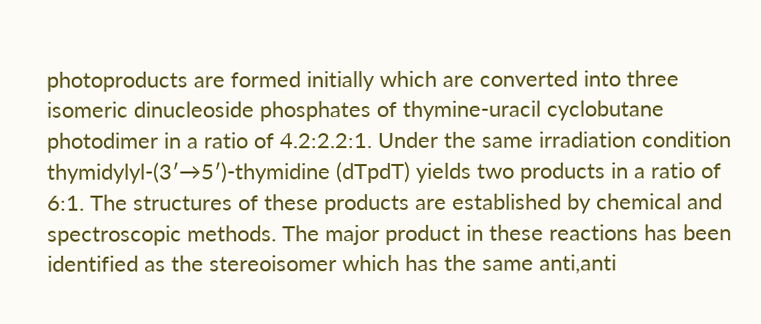photoproducts are formed initially which are converted into three isomeric dinucleoside phosphates of thymine-uracil cyclobutane photodimer in a ratio of 4.2:2.2:1. Under the same irradiation condition thymidylyl-(3′→5′)-thymidine (dTpdT) yields two products in a ratio of 6:1. The structures of these products are established by chemical and spectroscopic methods. The major product in these reactions has been identified as the stereoisomer which has the same anti,anti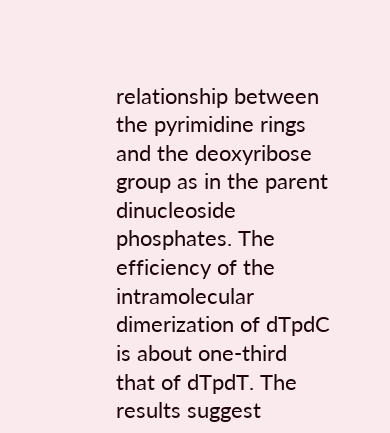relationship between the pyrimidine rings and the deoxyribose group as in the parent dinucleoside phosphates. The efficiency of the intramolecular dimerization of dTpdC is about one-third that of dTpdT. The results suggest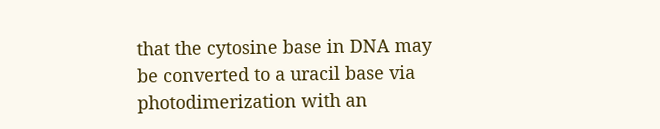that the cytosine base in DNA may be converted to a uracil base via photodimerization with an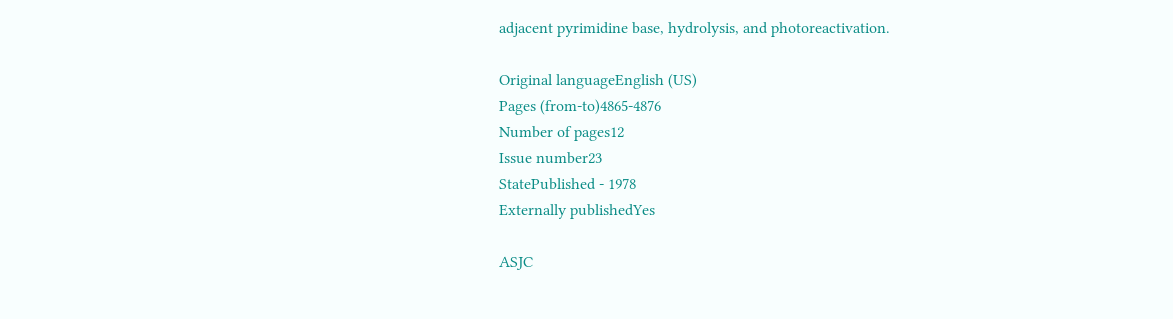adjacent pyrimidine base, hydrolysis, and photoreactivation.

Original languageEnglish (US)
Pages (from-to)4865-4876
Number of pages12
Issue number23
StatePublished - 1978
Externally publishedYes

ASJC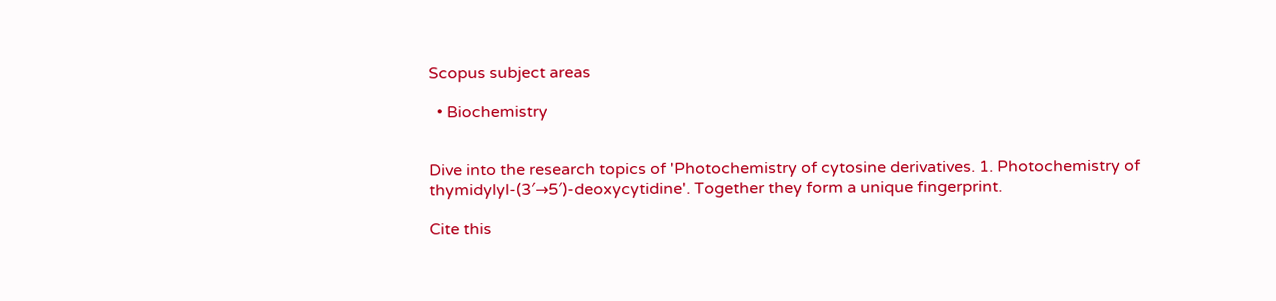Scopus subject areas

  • Biochemistry


Dive into the research topics of 'Photochemistry of cytosine derivatives. 1. Photochemistry of thymidylyl-(3′→5′)-deoxycytidine'. Together they form a unique fingerprint.

Cite this